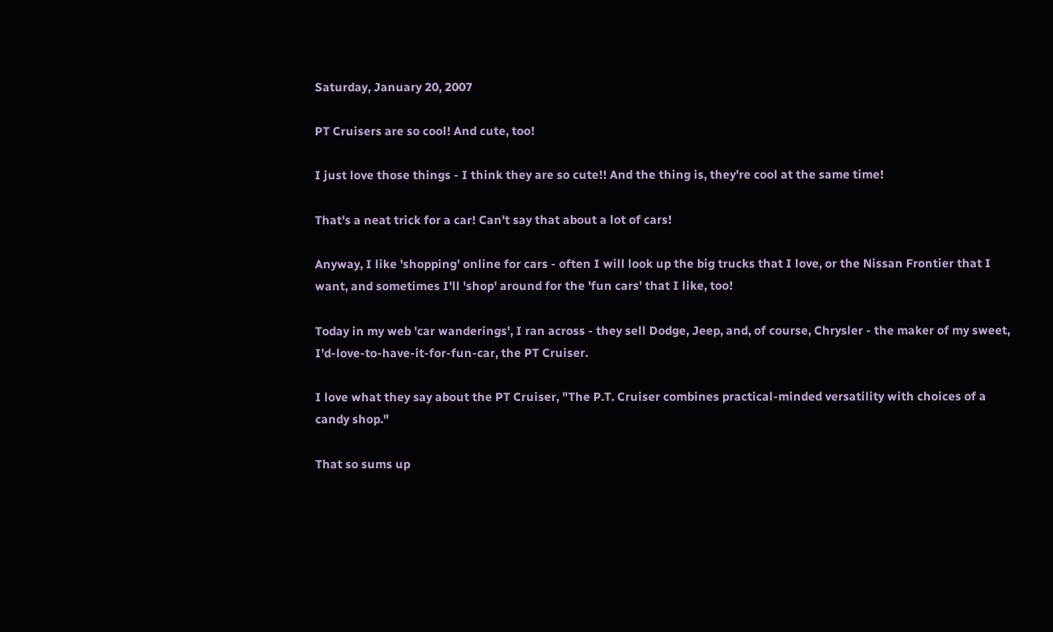Saturday, January 20, 2007

PT Cruisers are so cool! And cute, too!

I just love those things - I think they are so cute!! And the thing is, they're cool at the same time!

That's a neat trick for a car! Can't say that about a lot of cars!

Anyway, I like 'shopping' online for cars - often I will look up the big trucks that I love, or the Nissan Frontier that I want, and sometimes I'll 'shop' around for the 'fun cars' that I like, too!

Today in my web 'car wanderings', I ran across - they sell Dodge, Jeep, and, of course, Chrysler - the maker of my sweet, I'd-love-to-have-it-for-fun-car, the PT Cruiser.

I love what they say about the PT Cruiser, "The P.T. Cruiser combines practical-minded versatility with choices of a candy shop."

That so sums up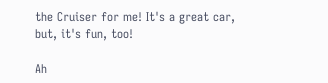the Cruiser for me! It's a great car, but, it's fun, too!

Ah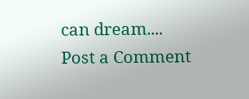can dream....
Post a Comment